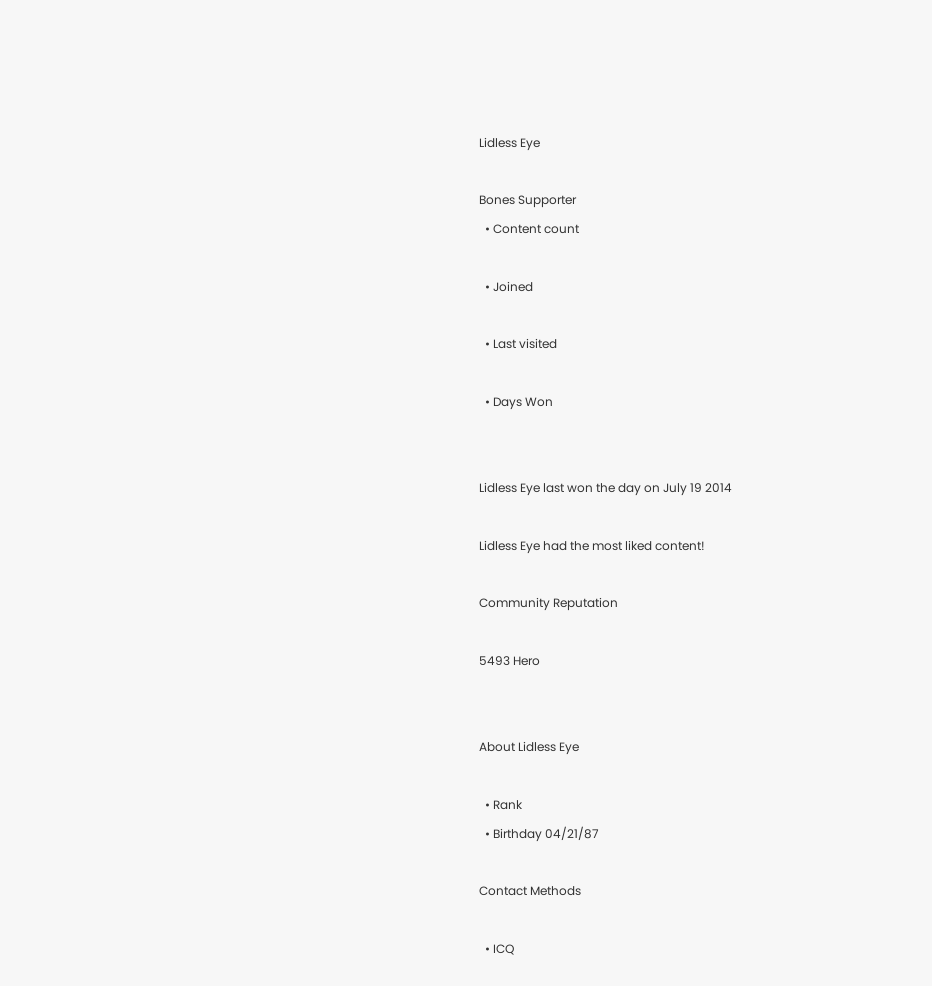Lidless Eye

Bones Supporter
  • Content count

  • Joined

  • Last visited

  • Days Won


Lidless Eye last won the day on July 19 2014

Lidless Eye had the most liked content!

Community Reputation

5493 Hero


About Lidless Eye

  • Rank
  • Birthday 04/21/87

Contact Methods

  • ICQ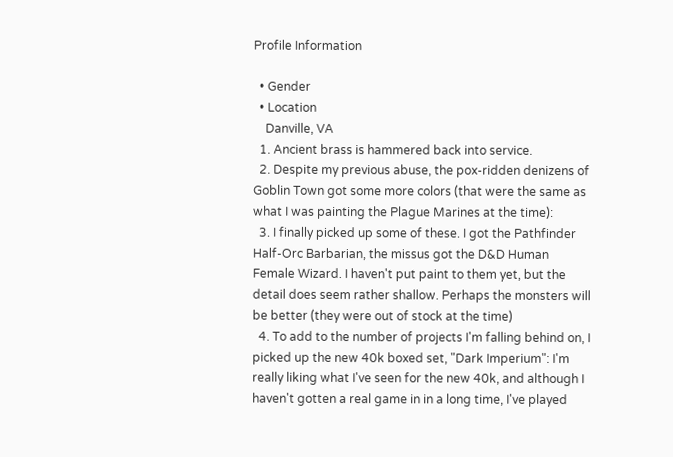Profile Information

  • Gender
  • Location
    Danville, VA
  1. Ancient brass is hammered back into service.
  2. Despite my previous abuse, the pox-ridden denizens of Goblin Town got some more colors (that were the same as what I was painting the Plague Marines at the time):
  3. I finally picked up some of these. I got the Pathfinder Half-Orc Barbarian, the missus got the D&D Human Female Wizard. I haven't put paint to them yet, but the detail does seem rather shallow. Perhaps the monsters will be better (they were out of stock at the time)
  4. To add to the number of projects I'm falling behind on, I picked up the new 40k boxed set, "Dark Imperium": I'm really liking what I've seen for the new 40k, and although I haven't gotten a real game in in a long time, I've played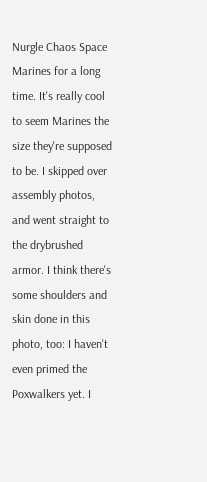Nurgle Chaos Space Marines for a long time. It's really cool to seem Marines the size they're supposed to be. I skipped over assembly photos, and went straight to the drybrushed armor. I think there's some shoulders and skin done in this photo, too: I haven't even primed the Poxwalkers yet. I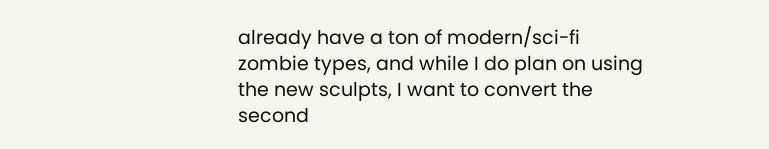already have a ton of modern/sci-fi zombie types, and while I do plan on using the new sculpts, I want to convert the second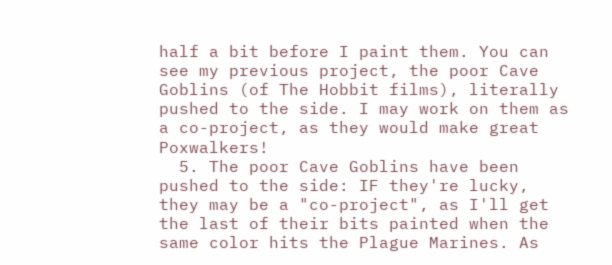half a bit before I paint them. You can see my previous project, the poor Cave Goblins (of The Hobbit films), literally pushed to the side. I may work on them as a co-project, as they would make great Poxwalkers!
  5. The poor Cave Goblins have been pushed to the side: IF they're lucky, they may be a "co-project", as I'll get the last of their bits painted when the same color hits the Plague Marines. As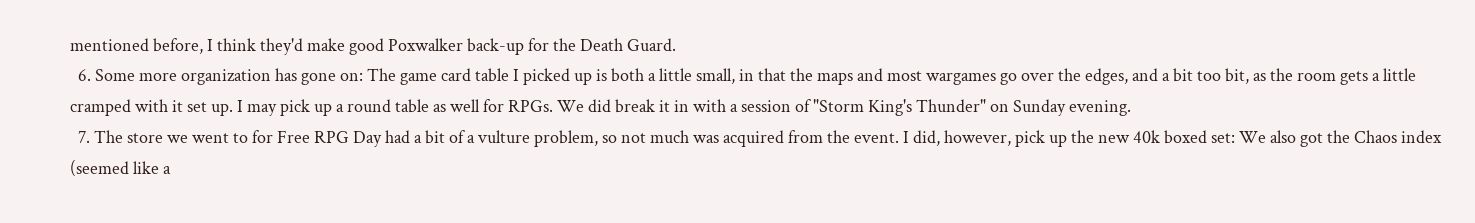mentioned before, I think they'd make good Poxwalker back-up for the Death Guard.
  6. Some more organization has gone on: The game card table I picked up is both a little small, in that the maps and most wargames go over the edges, and a bit too bit, as the room gets a little cramped with it set up. I may pick up a round table as well for RPGs. We did break it in with a session of "Storm King's Thunder" on Sunday evening.
  7. The store we went to for Free RPG Day had a bit of a vulture problem, so not much was acquired from the event. I did, however, pick up the new 40k boxed set: We also got the Chaos index (seemed like a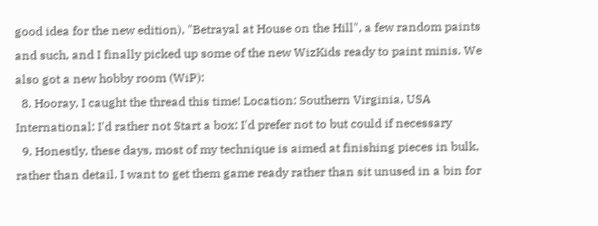good idea for the new edition), "Betrayal at House on the Hill", a few random paints and such, and I finally picked up some of the new WizKids ready to paint minis. We also got a new hobby room (WiP):
  8. Hooray, I caught the thread this time! Location: Southern Virginia, USA International: I'd rather not Start a box: I'd prefer not to but could if necessary
  9. Honestly, these days, most of my technique is aimed at finishing pieces in bulk, rather than detail. I want to get them game ready rather than sit unused in a bin for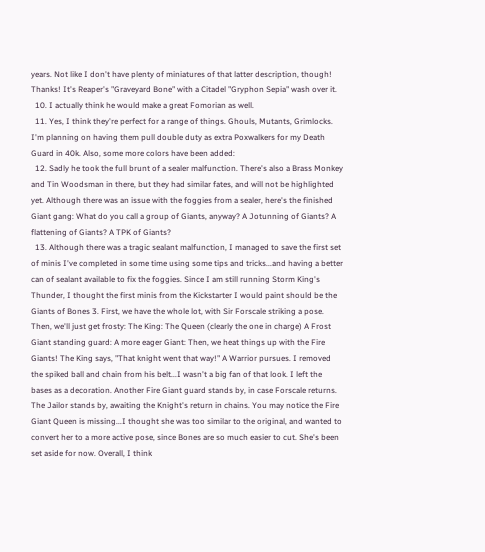years. Not like I don't have plenty of miniatures of that latter description, though! Thanks! It's Reaper's "Graveyard Bone" with a Citadel "Gryphon Sepia" wash over it.
  10. I actually think he would make a great Fomorian as well.
  11. Yes, I think they're perfect for a range of things. Ghouls, Mutants, Grimlocks. I'm planning on having them pull double duty as extra Poxwalkers for my Death Guard in 40k. Also, some more colors have been added:
  12. Sadly he took the full brunt of a sealer malfunction. There's also a Brass Monkey and Tin Woodsman in there, but they had similar fates, and will not be highlighted yet. Although there was an issue with the foggies from a sealer, here's the finished Giant gang: What do you call a group of Giants, anyway? A Jotunning of Giants? A flattening of Giants? A TPK of Giants?
  13. Although there was a tragic sealant malfunction, I managed to save the first set of minis I've completed in some time using some tips and tricks...and having a better can of sealant available to fix the foggies. Since I am still running Storm King's Thunder, I thought the first minis from the Kickstarter I would paint should be the Giants of Bones 3. First, we have the whole lot, with Sir Forscale striking a pose. Then, we'll just get frosty: The King: The Queen (clearly the one in charge) A Frost Giant standing guard: A more eager Giant: Then, we heat things up with the Fire Giants! The King says, "That knight went that way!" A Warrior pursues. I removed the spiked ball and chain from his belt...I wasn't a big fan of that look. I left the bases as a decoration. Another Fire Giant guard stands by, in case Forscale returns. The Jailor stands by, awaiting the Knight's return in chains. You may notice the Fire Giant Queen is missing...I thought she was too similar to the original, and wanted to convert her to a more active pose, since Bones are so much easier to cut. She's been set aside for now. Overall, I think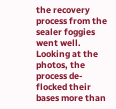the recovery process from the sealer foggies went well. Looking at the photos, the process de-flocked their bases more than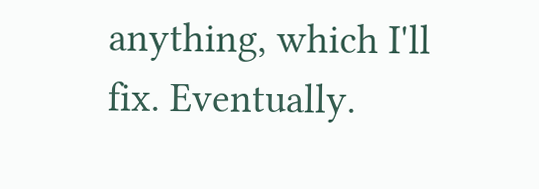anything, which I'll fix. Eventually.